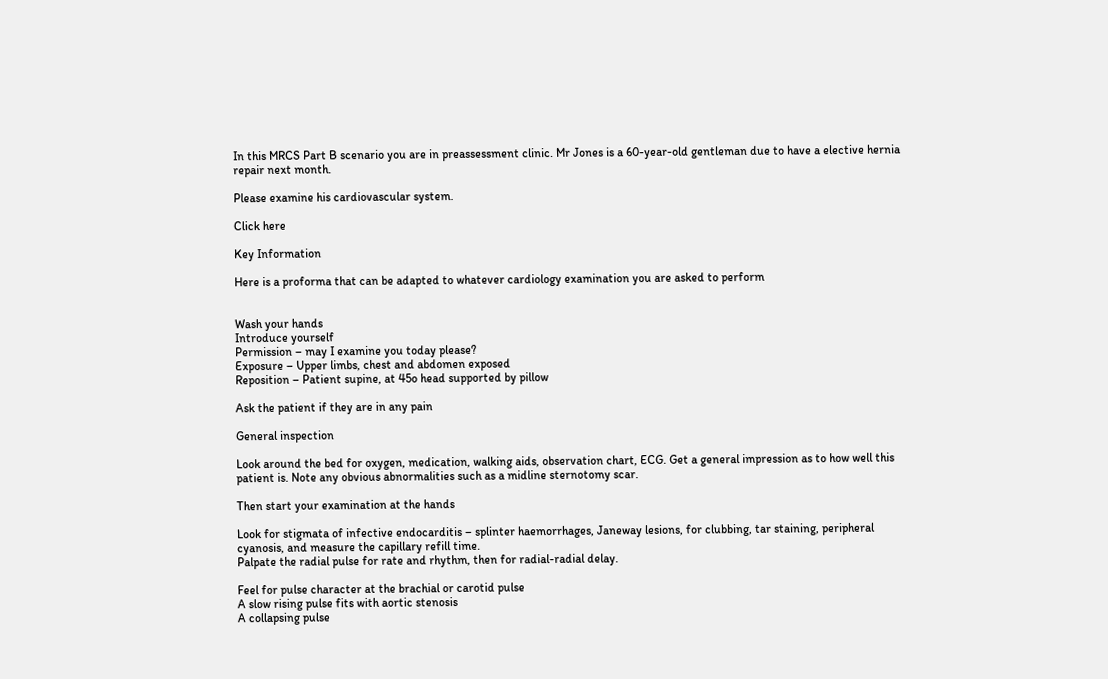In this MRCS Part B scenario you are in preassessment clinic. Mr Jones is a 60-year-old gentleman due to have a elective hernia repair next month.

Please examine his cardiovascular system.

Click here

Key Information

Here is a proforma that can be adapted to whatever cardiology examination you are asked to perform


Wash your hands
Introduce yourself
Permission – may I examine you today please?
Exposure – Upper limbs, chest and abdomen exposed
Reposition – Patient supine, at 45o head supported by pillow

Ask the patient if they are in any pain

General inspection

Look around the bed for oxygen, medication, walking aids, observation chart, ECG. Get a general impression as to how well this patient is. Note any obvious abnormalities such as a midline sternotomy scar.

Then start your examination at the hands

Look for stigmata of infective endocarditis – splinter haemorrhages, Janeway lesions, for clubbing, tar staining, peripheral cyanosis, and measure the capillary refill time.
Palpate the radial pulse for rate and rhythm, then for radial-radial delay.

Feel for pulse character at the brachial or carotid pulse
A slow rising pulse fits with aortic stenosis
A collapsing pulse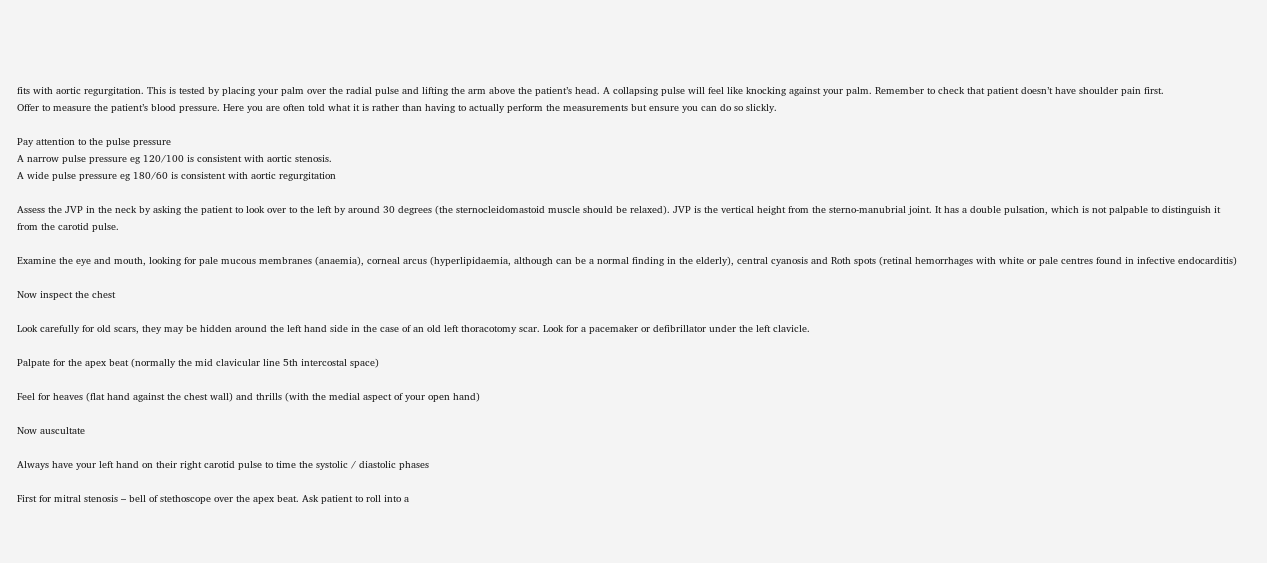fits with aortic regurgitation. This is tested by placing your palm over the radial pulse and lifting the arm above the patient’s head. A collapsing pulse will feel like knocking against your palm. Remember to check that patient doesn’t have shoulder pain first.
Offer to measure the patient’s blood pressure. Here you are often told what it is rather than having to actually perform the measurements but ensure you can do so slickly.

Pay attention to the pulse pressure
A narrow pulse pressure eg 120/100 is consistent with aortic stenosis.
A wide pulse pressure eg 180/60 is consistent with aortic regurgitation

Assess the JVP in the neck by asking the patient to look over to the left by around 30 degrees (the sternocleidomastoid muscle should be relaxed). JVP is the vertical height from the sterno-manubrial joint. It has a double pulsation, which is not palpable to distinguish it from the carotid pulse.

Examine the eye and mouth, looking for pale mucous membranes (anaemia), corneal arcus (hyperlipidaemia, although can be a normal finding in the elderly), central cyanosis and Roth spots (retinal hemorrhages with white or pale centres found in infective endocarditis)

Now inspect the chest

Look carefully for old scars, they may be hidden around the left hand side in the case of an old left thoracotomy scar. Look for a pacemaker or defibrillator under the left clavicle.

Palpate for the apex beat (normally the mid clavicular line 5th intercostal space)

Feel for heaves (flat hand against the chest wall) and thrills (with the medial aspect of your open hand)

Now auscultate

Always have your left hand on their right carotid pulse to time the systolic / diastolic phases

First for mitral stenosis – bell of stethoscope over the apex beat. Ask patient to roll into a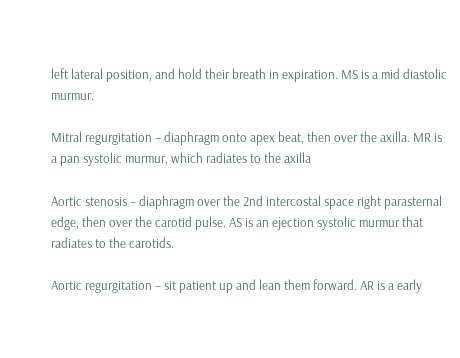left lateral position, and hold their breath in expiration. MS is a mid diastolic murmur.

Mitral regurgitation – diaphragm onto apex beat, then over the axilla. MR is a pan systolic murmur, which radiates to the axilla

Aortic stenosis – diaphragm over the 2nd intercostal space right parasternal edge, then over the carotid pulse. AS is an ejection systolic murmur that radiates to the carotids.

Aortic regurgitation – sit patient up and lean them forward. AR is a early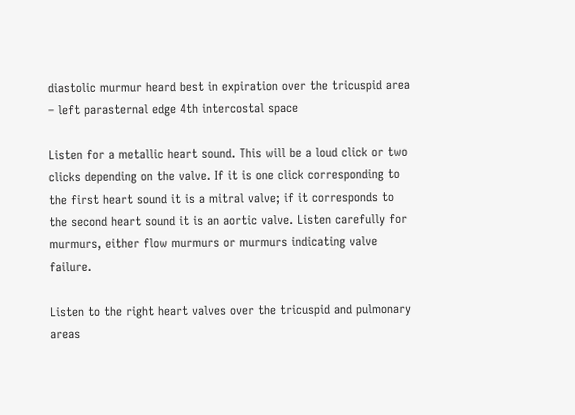diastolic murmur heard best in expiration over the tricuspid area – left parasternal edge 4th intercostal space

Listen for a metallic heart sound. This will be a loud click or two clicks depending on the valve. If it is one click corresponding to the first heart sound it is a mitral valve; if it corresponds to the second heart sound it is an aortic valve. Listen carefully for murmurs, either flow murmurs or murmurs indicating valve failure.

Listen to the right heart valves over the tricuspid and pulmonary areas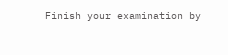Finish your examination by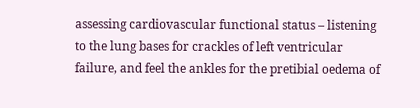assessing cardiovascular functional status – listening to the lung bases for crackles of left ventricular failure, and feel the ankles for the pretibial oedema of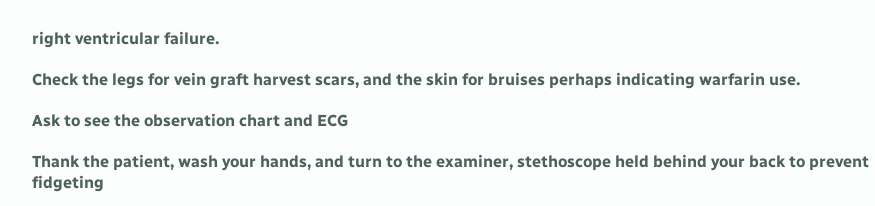right ventricular failure.

Check the legs for vein graft harvest scars, and the skin for bruises perhaps indicating warfarin use.

Ask to see the observation chart and ECG

Thank the patient, wash your hands, and turn to the examiner, stethoscope held behind your back to prevent fidgeting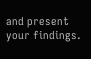and present your findings.